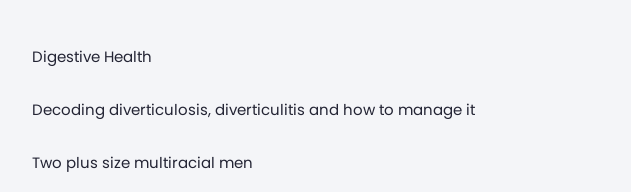Digestive Health

Decoding diverticulosis, diverticulitis and how to manage it

Two plus size multiracial men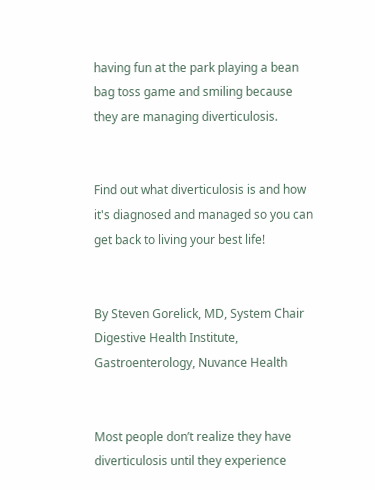having fun at the park playing a bean bag toss game and smiling because they are managing diverticulosis.


Find out what diverticulosis is and how it's diagnosed and managed so you can get back to living your best life!


By Steven Gorelick, MD, System Chair Digestive Health Institute, Gastroenterology, Nuvance Health


Most people don’t realize they have diverticulosis until they experience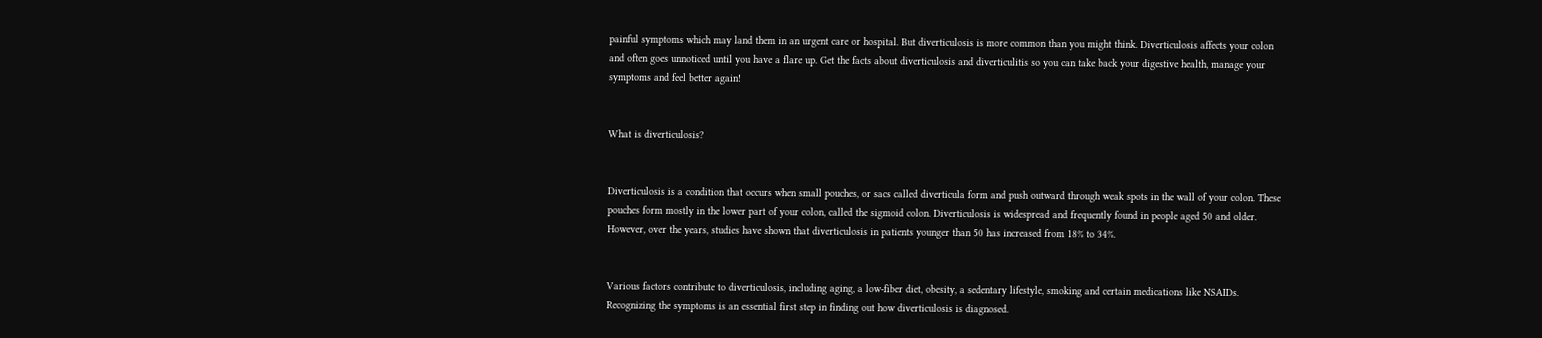painful symptoms which may land them in an urgent care or hospital. But diverticulosis is more common than you might think. Diverticulosis affects your colon and often goes unnoticed until you have a flare up. Get the facts about diverticulosis and diverticulitis so you can take back your digestive health, manage your symptoms and feel better again!


What is diverticulosis?


Diverticulosis is a condition that occurs when small pouches, or sacs called diverticula form and push outward through weak spots in the wall of your colon. These pouches form mostly in the lower part of your colon, called the sigmoid colon. Diverticulosis is widespread and frequently found in people aged 50 and older. However, over the years, studies have shown that diverticulosis in patients younger than 50 has increased from 18% to 34%.


Various factors contribute to diverticulosis, including aging, a low-fiber diet, obesity, a sedentary lifestyle, smoking and certain medications like NSAIDs. Recognizing the symptoms is an essential first step in finding out how diverticulosis is diagnosed.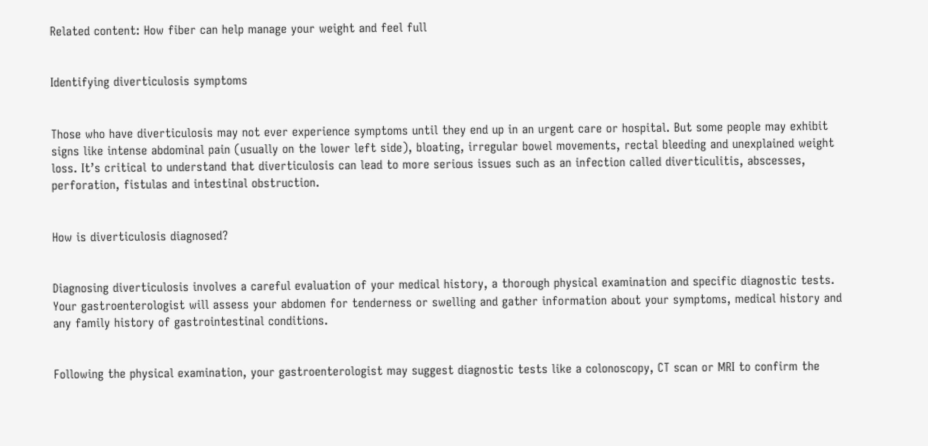Related content: How fiber can help manage your weight and feel full


Identifying diverticulosis symptoms


Those who have diverticulosis may not ever experience symptoms until they end up in an urgent care or hospital. But some people may exhibit signs like intense abdominal pain (usually on the lower left side), bloating, irregular bowel movements, rectal bleeding and unexplained weight loss. It’s critical to understand that diverticulosis can lead to more serious issues such as an infection called diverticulitis, abscesses, perforation, fistulas and intestinal obstruction.


How is diverticulosis diagnosed?


Diagnosing diverticulosis involves a careful evaluation of your medical history, a thorough physical examination and specific diagnostic tests. Your gastroenterologist will assess your abdomen for tenderness or swelling and gather information about your symptoms, medical history and any family history of gastrointestinal conditions.


Following the physical examination, your gastroenterologist may suggest diagnostic tests like a colonoscopy, CT scan or MRI to confirm the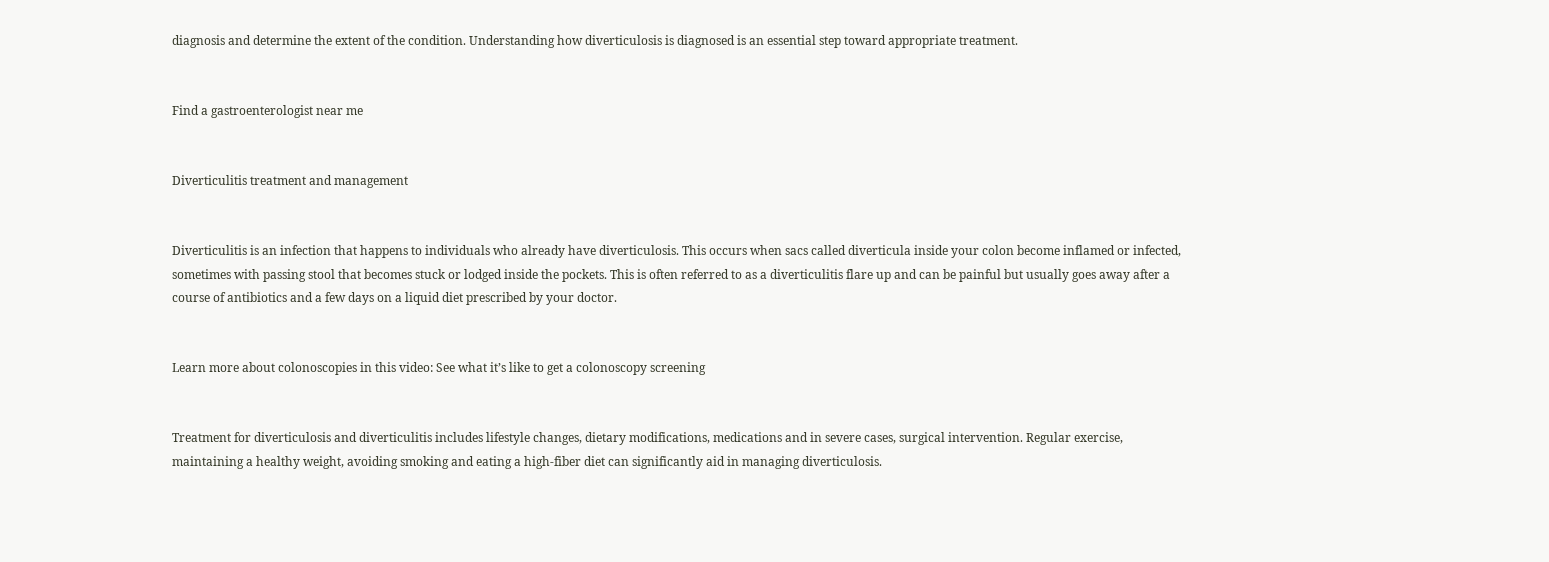diagnosis and determine the extent of the condition. Understanding how diverticulosis is diagnosed is an essential step toward appropriate treatment.


Find a gastroenterologist near me


Diverticulitis treatment and management


Diverticulitis is an infection that happens to individuals who already have diverticulosis. This occurs when sacs called diverticula inside your colon become inflamed or infected, sometimes with passing stool that becomes stuck or lodged inside the pockets. This is often referred to as a diverticulitis flare up and can be painful but usually goes away after a course of antibiotics and a few days on a liquid diet prescribed by your doctor.


Learn more about colonoscopies in this video: See what it’s like to get a colonoscopy screening


Treatment for diverticulosis and diverticulitis includes lifestyle changes, dietary modifications, medications and in severe cases, surgical intervention. Regular exercise, maintaining a healthy weight, avoiding smoking and eating a high-fiber diet can significantly aid in managing diverticulosis.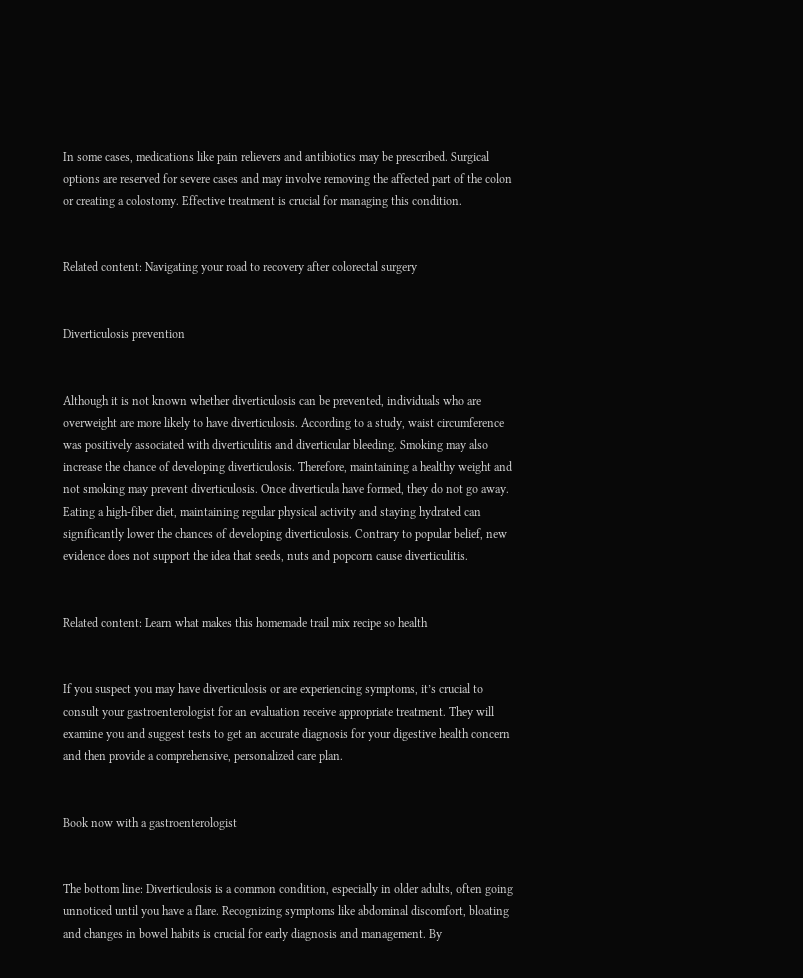In some cases, medications like pain relievers and antibiotics may be prescribed. Surgical options are reserved for severe cases and may involve removing the affected part of the colon or creating a colostomy. Effective treatment is crucial for managing this condition.


Related content: Navigating your road to recovery after colorectal surgery


Diverticulosis prevention


Although it is not known whether diverticulosis can be prevented, individuals who are overweight are more likely to have diverticulosis. According to a study, waist circumference was positively associated with diverticulitis and diverticular bleeding. Smoking may also increase the chance of developing diverticulosis. Therefore, maintaining a healthy weight and not smoking may prevent diverticulosis. Once diverticula have formed, they do not go away. Eating a high-fiber diet, maintaining regular physical activity and staying hydrated can significantly lower the chances of developing diverticulosis. Contrary to popular belief, new evidence does not support the idea that seeds, nuts and popcorn cause diverticulitis.


Related content: Learn what makes this homemade trail mix recipe so health


If you suspect you may have diverticulosis or are experiencing symptoms, it’s crucial to consult your gastroenterologist for an evaluation receive appropriate treatment. They will examine you and suggest tests to get an accurate diagnosis for your digestive health concern and then provide a comprehensive, personalized care plan.


Book now with a gastroenterologist


The bottom line: Diverticulosis is a common condition, especially in older adults, often going unnoticed until you have a flare. Recognizing symptoms like abdominal discomfort, bloating and changes in bowel habits is crucial for early diagnosis and management. By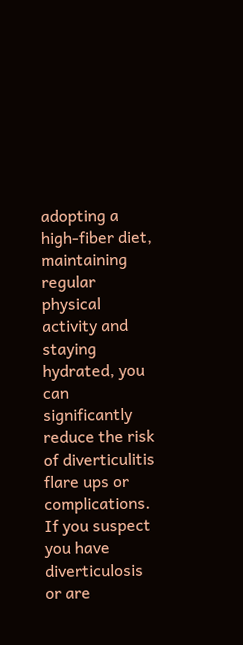adopting a high-fiber diet, maintaining regular physical activity and staying hydrated, you can significantly reduce the risk of diverticulitis flare ups or complications. If you suspect you have diverticulosis or are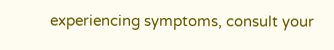experiencing symptoms, consult your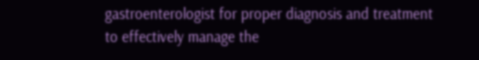gastroenterologist for proper diagnosis and treatment to effectively manage the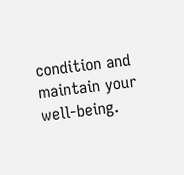condition and maintain your well-being.